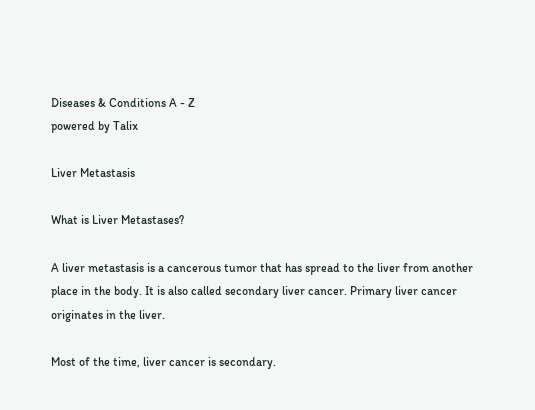Diseases & Conditions A - Z
powered by Talix

Liver Metastasis

What is Liver Metastases?

A liver metastasis is a cancerous tumor that has spread to the liver from another place in the body. It is also called secondary liver cancer. Primary liver cancer originates in the liver.

Most of the time, liver cancer is secondary.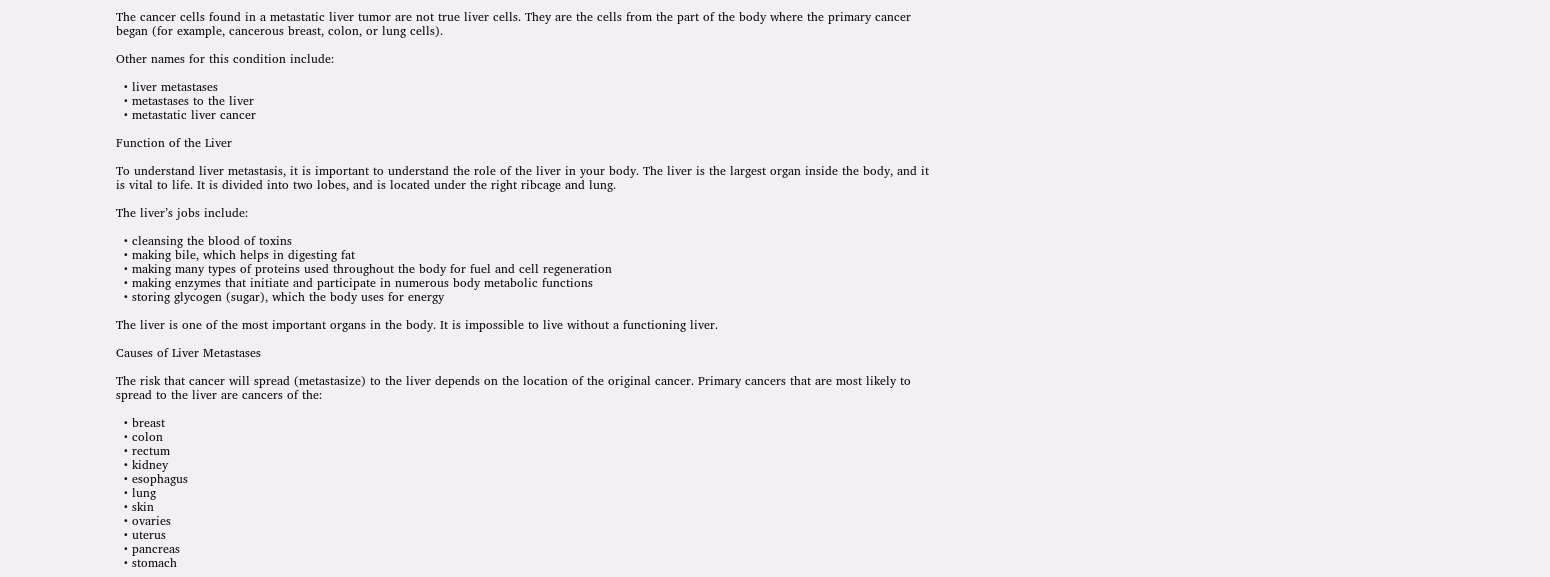The cancer cells found in a metastatic liver tumor are not true liver cells. They are the cells from the part of the body where the primary cancer began (for example, cancerous breast, colon, or lung cells).

Other names for this condition include:

  • liver metastases
  • metastases to the liver
  • metastatic liver cancer

Function of the Liver

To understand liver metastasis, it is important to understand the role of the liver in your body. The liver is the largest organ inside the body, and it is vital to life. It is divided into two lobes, and is located under the right ribcage and lung.

The liver’s jobs include:

  • cleansing the blood of toxins
  • making bile, which helps in digesting fat
  • making many types of proteins used throughout the body for fuel and cell regeneration
  • making enzymes that initiate and participate in numerous body metabolic functions
  • storing glycogen (sugar), which the body uses for energy

The liver is one of the most important organs in the body. It is impossible to live without a functioning liver.

Causes of Liver Metastases

The risk that cancer will spread (metastasize) to the liver depends on the location of the original cancer. Primary cancers that are most likely to spread to the liver are cancers of the:

  • breast
  • colon
  • rectum
  • kidney
  • esophagus
  • lung
  • skin
  • ovaries
  • uterus
  • pancreas
  • stomach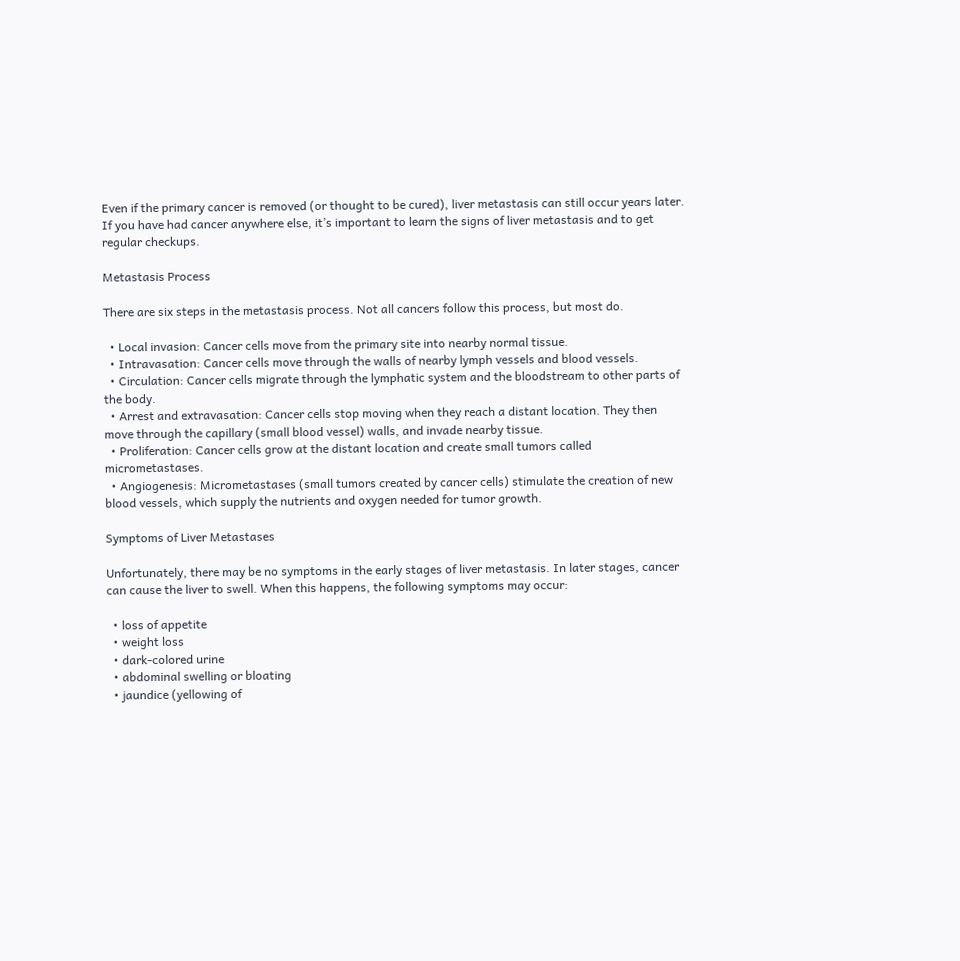Even if the primary cancer is removed (or thought to be cured), liver metastasis can still occur years later. If you have had cancer anywhere else, it’s important to learn the signs of liver metastasis and to get regular checkups.

Metastasis Process

There are six steps in the metastasis process. Not all cancers follow this process, but most do.

  • Local invasion: Cancer cells move from the primary site into nearby normal tissue.
  • Intravasation: Cancer cells move through the walls of nearby lymph vessels and blood vessels.
  • Circulation: Cancer cells migrate through the lymphatic system and the bloodstream to other parts of the body.
  • Arrest and extravasation: Cancer cells stop moving when they reach a distant location. They then move through the capillary (small blood vessel) walls, and invade nearby tissue.
  • Proliferation: Cancer cells grow at the distant location and create small tumors called micrometastases.
  • Angiogenesis: Micrometastases (small tumors created by cancer cells) stimulate the creation of new blood vessels, which supply the nutrients and oxygen needed for tumor growth.

Symptoms of Liver Metastases

Unfortunately, there may be no symptoms in the early stages of liver metastasis. In later stages, cancer can cause the liver to swell. When this happens, the following symptoms may occur:

  • loss of appetite
  • weight loss
  • dark-colored urine
  • abdominal swelling or bloating
  • jaundice (yellowing of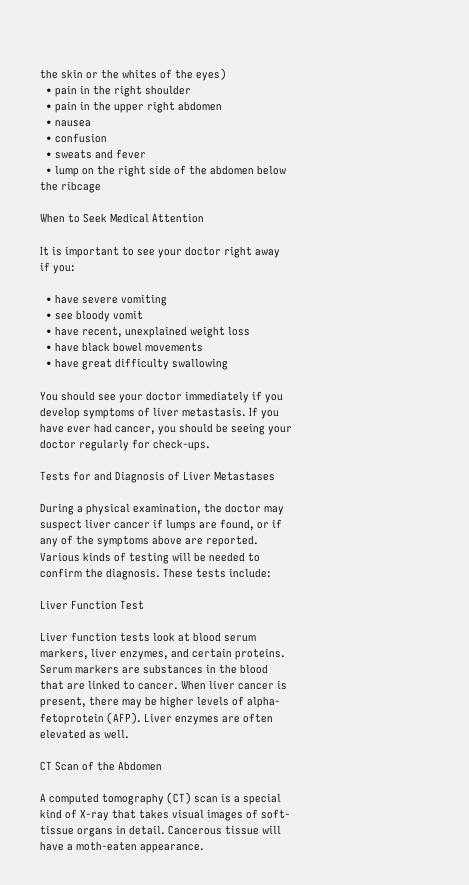the skin or the whites of the eyes)
  • pain in the right shoulder
  • pain in the upper right abdomen
  • nausea
  • confusion
  • sweats and fever
  • lump on the right side of the abdomen below the ribcage

When to Seek Medical Attention

It is important to see your doctor right away if you:

  • have severe vomiting
  • see bloody vomit
  • have recent, unexplained weight loss
  • have black bowel movements
  • have great difficulty swallowing

You should see your doctor immediately if you develop symptoms of liver metastasis. If you have ever had cancer, you should be seeing your doctor regularly for check-ups.

Tests for and Diagnosis of Liver Metastases

During a physical examination, the doctor may suspect liver cancer if lumps are found, or if any of the symptoms above are reported. Various kinds of testing will be needed to confirm the diagnosis. These tests include:

Liver Function Test

Liver function tests look at blood serum markers, liver enzymes, and certain proteins. Serum markers are substances in the blood that are linked to cancer. When liver cancer is present, there may be higher levels of alpha-fetoprotein (AFP). Liver enzymes are often elevated as well.

CT Scan of the Abdomen

A computed tomography (CT) scan is a special kind of X-ray that takes visual images of soft-tissue organs in detail. Cancerous tissue will have a moth-eaten appearance.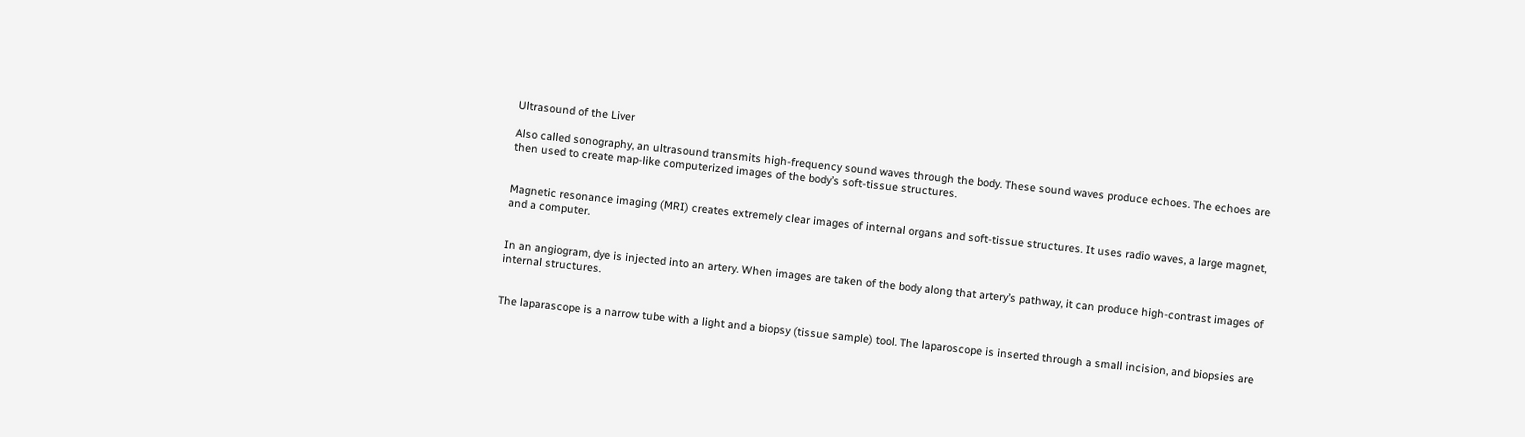Ultrasound of the Liver

Also called sonography, an ultrasound transmits high-frequency sound waves through the body. These sound waves produce echoes. The echoes are then used to create map-like computerized images of the body’s soft-tissue structures.


Magnetic resonance imaging (MRI) creates extremely clear images of internal organs and soft-tissue structures. It uses radio waves, a large magnet, and a computer.


In an angiogram, dye is injected into an artery. When images are taken of the body along that artery’s pathway, it can produce high-contrast images of internal structures.


The laparascope is a narrow tube with a light and a biopsy (tissue sample) tool. The laparoscope is inserted through a small incision, and biopsies are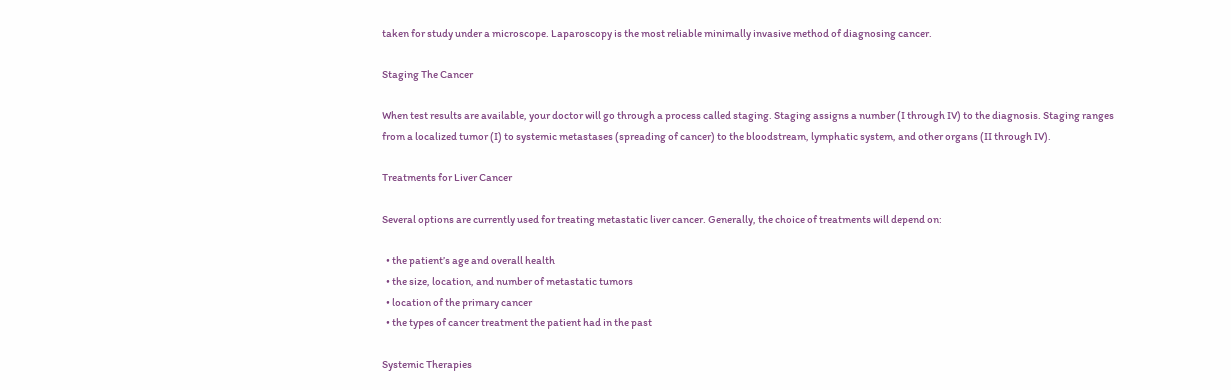taken for study under a microscope. Laparoscopy is the most reliable minimally invasive method of diagnosing cancer.

Staging The Cancer

When test results are available, your doctor will go through a process called staging. Staging assigns a number (I through IV) to the diagnosis. Staging ranges from a localized tumor (I) to systemic metastases (spreading of cancer) to the bloodstream, lymphatic system, and other organs (II through IV).

Treatments for Liver Cancer

Several options are currently used for treating metastatic liver cancer. Generally, the choice of treatments will depend on:

  • the patient’s age and overall health
  • the size, location, and number of metastatic tumors
  • location of the primary cancer
  • the types of cancer treatment the patient had in the past

Systemic Therapies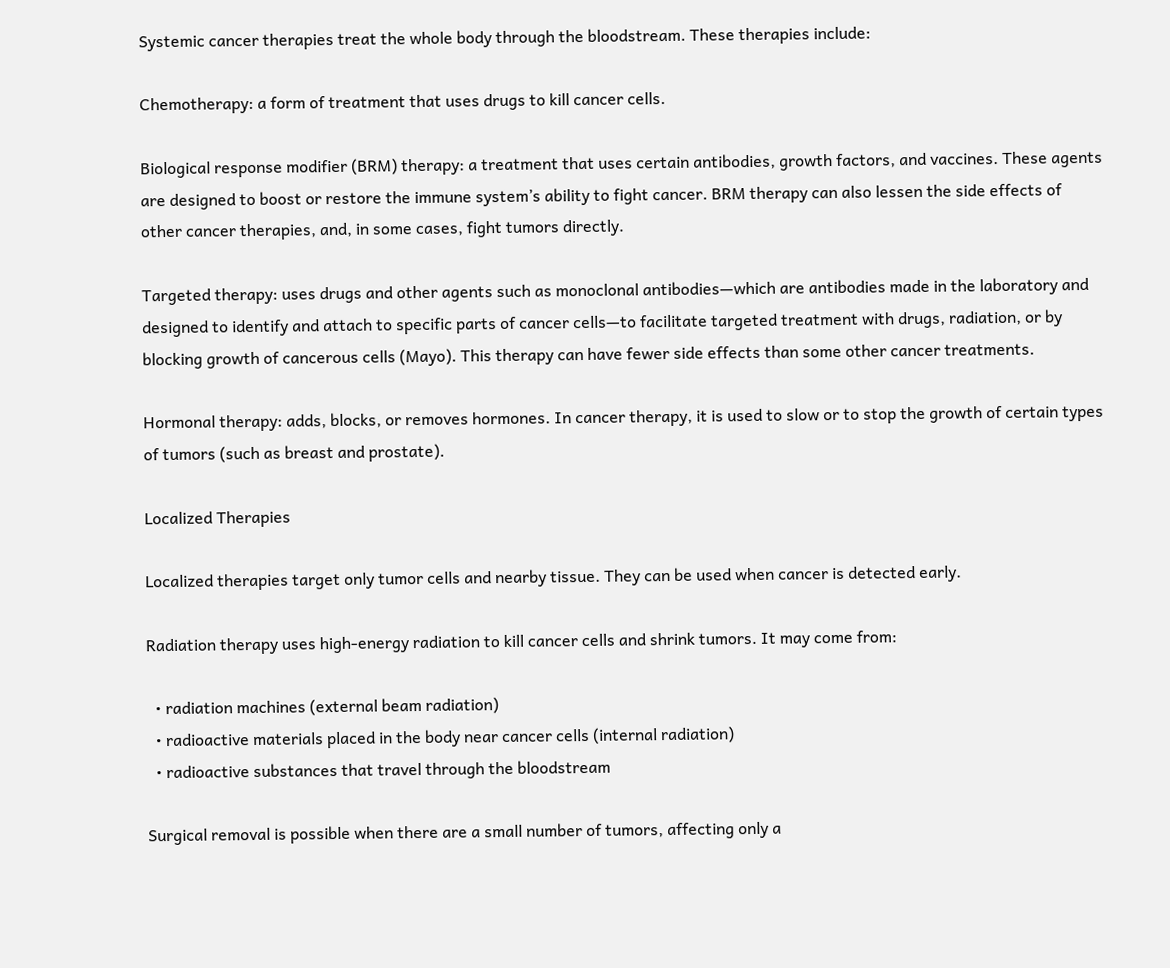Systemic cancer therapies treat the whole body through the bloodstream. These therapies include:

Chemotherapy: a form of treatment that uses drugs to kill cancer cells.

Biological response modifier (BRM) therapy: a treatment that uses certain antibodies, growth factors, and vaccines. These agents are designed to boost or restore the immune system’s ability to fight cancer. BRM therapy can also lessen the side effects of other cancer therapies, and, in some cases, fight tumors directly.

Targeted therapy: uses drugs and other agents such as monoclonal antibodies—which are antibodies made in the laboratory and designed to identify and attach to specific parts of cancer cells—to facilitate targeted treatment with drugs, radiation, or by blocking growth of cancerous cells (Mayo). This therapy can have fewer side effects than some other cancer treatments.

Hormonal therapy: adds, blocks, or removes hormones. In cancer therapy, it is used to slow or to stop the growth of certain types of tumors (such as breast and prostate).

Localized Therapies

Localized therapies target only tumor cells and nearby tissue. They can be used when cancer is detected early.

Radiation therapy uses high-energy radiation to kill cancer cells and shrink tumors. It may come from:

  • radiation machines (external beam radiation)
  • radioactive materials placed in the body near cancer cells (internal radiation)
  • radioactive substances that travel through the bloodstream

Surgical removal is possible when there are a small number of tumors, affecting only a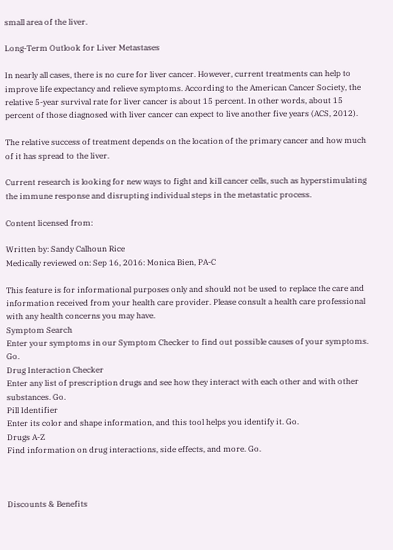small area of the liver.

Long-Term Outlook for Liver Metastases

In nearly all cases, there is no cure for liver cancer. However, current treatments can help to improve life expectancy and relieve symptoms. According to the American Cancer Society, the relative 5-year survival rate for liver cancer is about 15 percent. In other words, about 15 percent of those diagnosed with liver cancer can expect to live another five years (ACS, 2012).

The relative success of treatment depends on the location of the primary cancer and how much of it has spread to the liver.

Current research is looking for new ways to fight and kill cancer cells, such as hyperstimulating the immune response and disrupting individual steps in the metastatic process.

Content licensed from:

Written by: Sandy Calhoun Rice
Medically reviewed on: Sep 16, 2016: Monica Bien, PA-C

This feature is for informational purposes only and should not be used to replace the care and information received from your health care provider. Please consult a health care professional with any health concerns you may have.
Symptom Search
Enter your symptoms in our Symptom Checker to find out possible causes of your symptoms. Go.
Drug Interaction Checker
Enter any list of prescription drugs and see how they interact with each other and with other substances. Go.
Pill Identifier
Enter its color and shape information, and this tool helps you identify it. Go.
Drugs A-Z
Find information on drug interactions, side effects, and more. Go.



Discounts & Benefits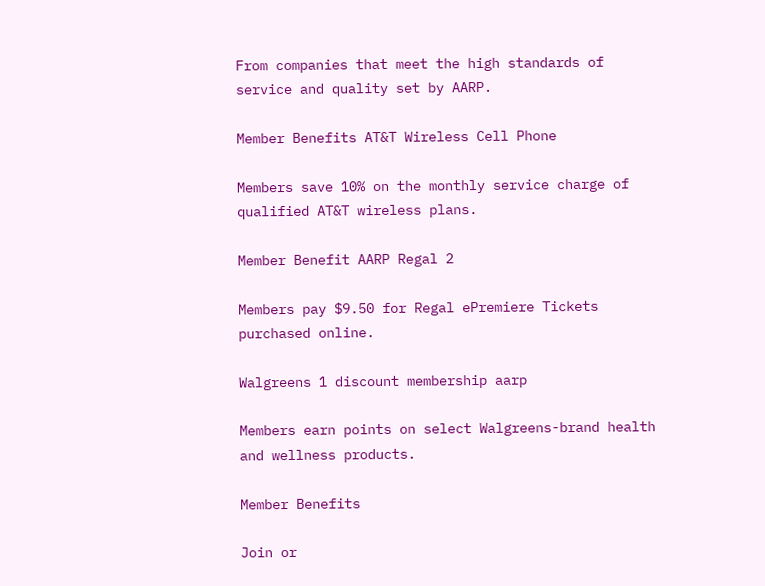From companies that meet the high standards of service and quality set by AARP.

Member Benefits AT&T Wireless Cell Phone

Members save 10% on the monthly service charge of qualified AT&T wireless plans.

Member Benefit AARP Regal 2

Members pay $9.50 for Regal ePremiere Tickets purchased online.

Walgreens 1 discount membership aarp

Members earn points on select Walgreens-brand health and wellness products.

Member Benefits

Join or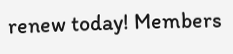renew today! Members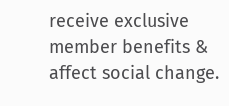receive exclusive member benefits & affect social change.